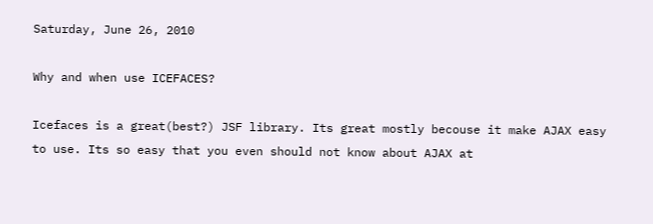Saturday, June 26, 2010

Why and when use ICEFACES?

Icefaces is a great(best?) JSF library. Its great mostly becouse it make AJAX easy to use. Its so easy that you even should not know about AJAX at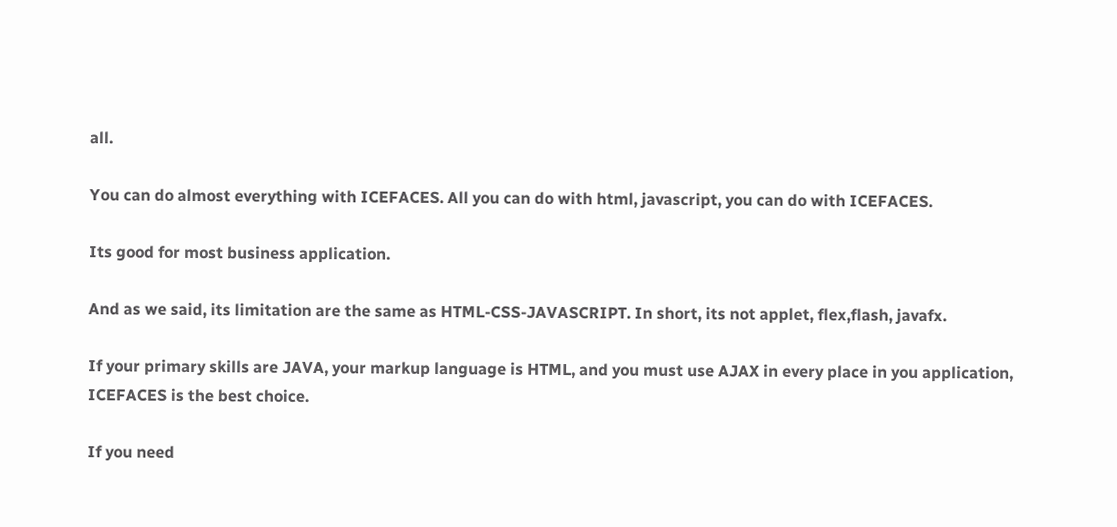all.

You can do almost everything with ICEFACES. All you can do with html, javascript, you can do with ICEFACES.

Its good for most business application.

And as we said, its limitation are the same as HTML-CSS-JAVASCRIPT. In short, its not applet, flex,flash, javafx.

If your primary skills are JAVA, your markup language is HTML, and you must use AJAX in every place in you application, ICEFACES is the best choice.

If you need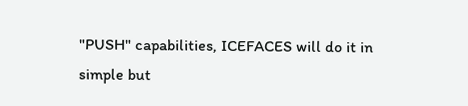"PUSH" capabilities, ICEFACES will do it in simple but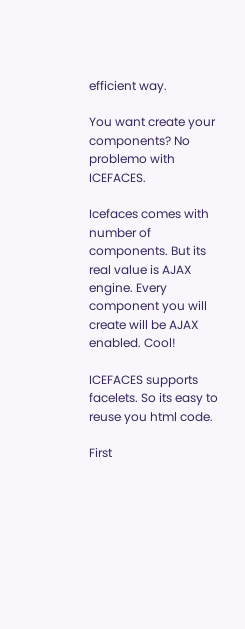efficient way.

You want create your components? No problemo with ICEFACES.

Icefaces comes with number of components. But its real value is AJAX engine. Every component you will create will be AJAX enabled. Cool!

ICEFACES supports facelets. So its easy to reuse you html code.

First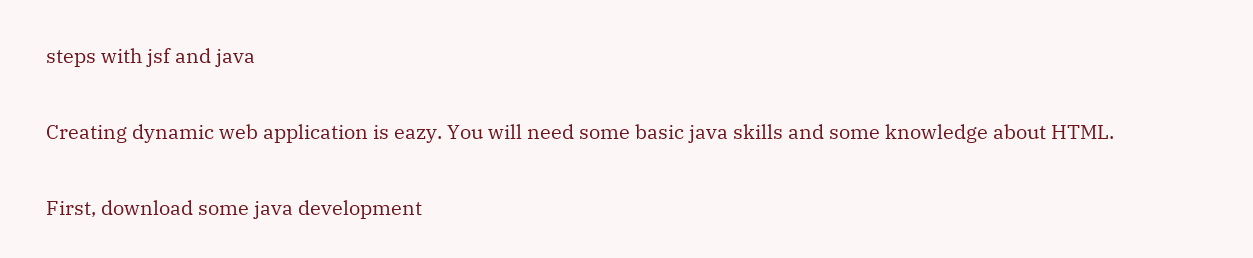steps with jsf and java

Creating dynamic web application is eazy. You will need some basic java skills and some knowledge about HTML.

First, download some java development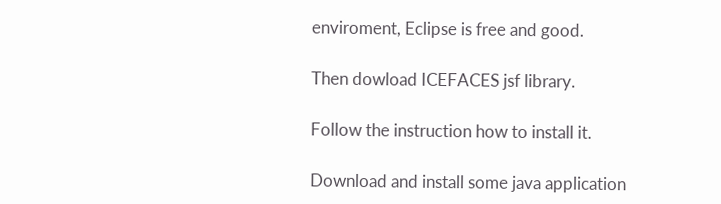enviroment, Eclipse is free and good.

Then dowload ICEFACES jsf library.

Follow the instruction how to install it.

Download and install some java application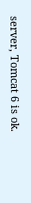server, Tomcat 6 is ok.